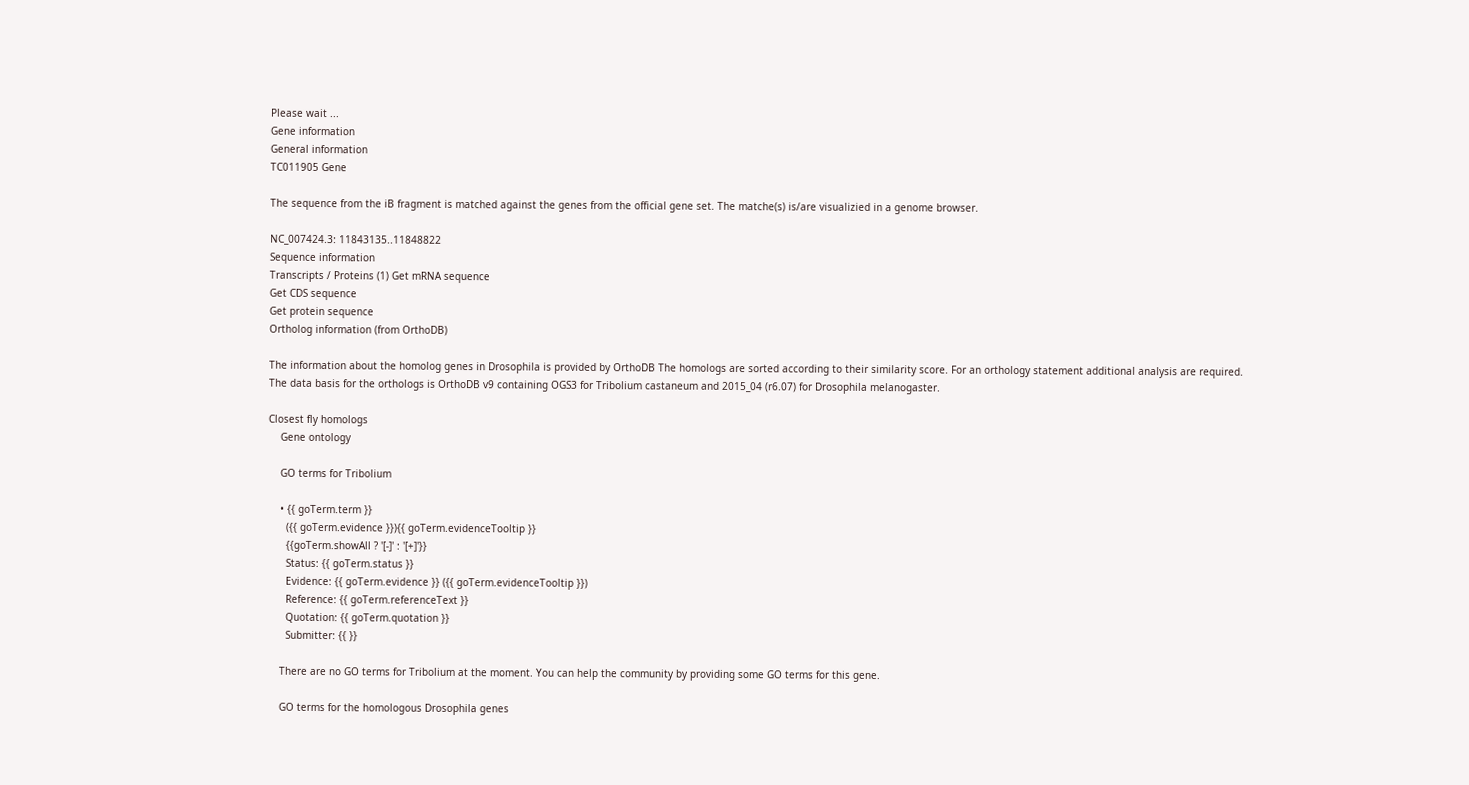Please wait ...
Gene information
General information
TC011905 Gene

The sequence from the iB fragment is matched against the genes from the official gene set. The matche(s) is/are visualizied in a genome browser.

NC_007424.3: 11843135..11848822
Sequence information
Transcripts / Proteins (1) Get mRNA sequence
Get CDS sequence
Get protein sequence
Ortholog information (from OrthoDB)

The information about the homolog genes in Drosophila is provided by OrthoDB The homologs are sorted according to their similarity score. For an orthology statement additional analysis are required.
The data basis for the orthologs is OrthoDB v9 containing OGS3 for Tribolium castaneum and 2015_04 (r6.07) for Drosophila melanogaster.

Closest fly homologs
    Gene ontology

    GO terms for Tribolium

    • {{ goTerm.term }}
      ({{ goTerm.evidence }}){{ goTerm.evidenceTooltip }}
      {{goTerm.showAll ? '[-]' : '[+]'}}
      Status: {{ goTerm.status }}
      Evidence: {{ goTerm.evidence }} ({{ goTerm.evidenceTooltip }})
      Reference: {{ goTerm.referenceText }}
      Quotation: {{ goTerm.quotation }}
      Submitter: {{ }}

    There are no GO terms for Tribolium at the moment. You can help the community by providing some GO terms for this gene.

    GO terms for the homologous Drosophila genes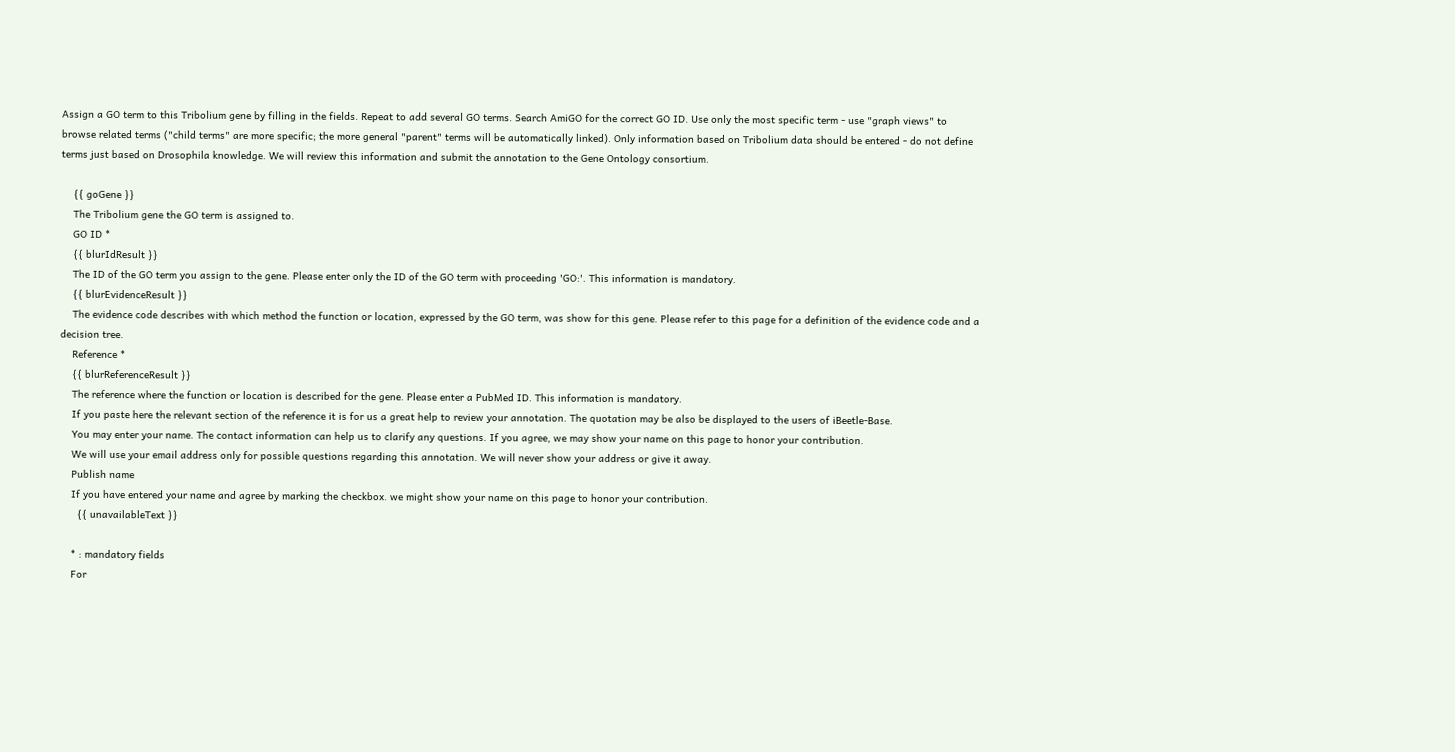Assign a GO term to this Tribolium gene by filling in the fields. Repeat to add several GO terms. Search AmiGO for the correct GO ID. Use only the most specific term - use "graph views" to browse related terms ("child terms" are more specific; the more general "parent" terms will be automatically linked). Only information based on Tribolium data should be entered - do not define terms just based on Drosophila knowledge. We will review this information and submit the annotation to the Gene Ontology consortium.

    {{ goGene }}
    The Tribolium gene the GO term is assigned to.
    GO ID *
    {{ blurIdResult }}
    The ID of the GO term you assign to the gene. Please enter only the ID of the GO term with proceeding 'GO:'. This information is mandatory.
    {{ blurEvidenceResult }}
    The evidence code describes with which method the function or location, expressed by the GO term, was show for this gene. Please refer to this page for a definition of the evidence code and a decision tree.
    Reference *
    {{ blurReferenceResult }}
    The reference where the function or location is described for the gene. Please enter a PubMed ID. This information is mandatory.
    If you paste here the relevant section of the reference it is for us a great help to review your annotation. The quotation may be also be displayed to the users of iBeetle-Base.
    You may enter your name. The contact information can help us to clarify any questions. If you agree, we may show your name on this page to honor your contribution.
    We will use your email address only for possible questions regarding this annotation. We will never show your address or give it away.
    Publish name
    If you have entered your name and agree by marking the checkbox. we might show your name on this page to honor your contribution.
      {{ unavailableText }}

    * : mandatory fields
    For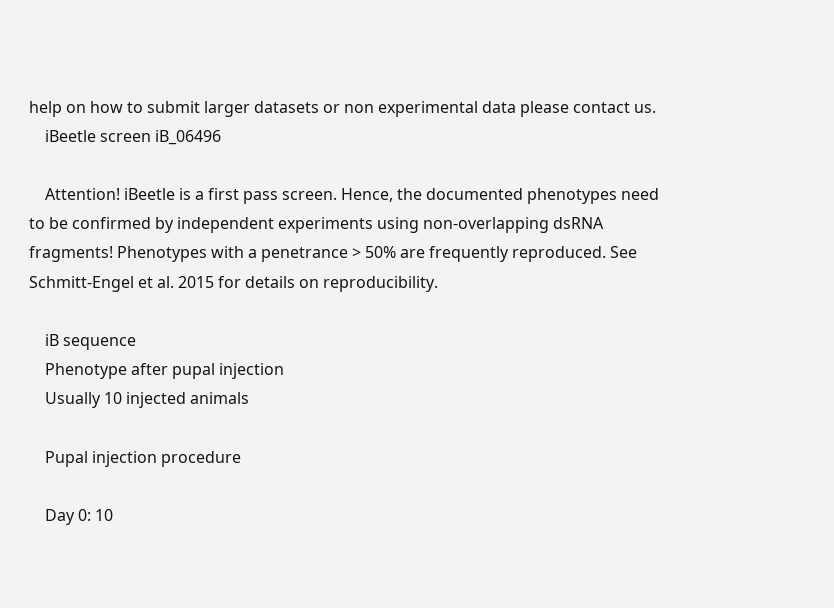help on how to submit larger datasets or non experimental data please contact us.
    iBeetle screen iB_06496

    Attention! iBeetle is a first pass screen. Hence, the documented phenotypes need to be confirmed by independent experiments using non-overlapping dsRNA fragments! Phenotypes with a penetrance > 50% are frequently reproduced. See Schmitt-Engel et al. 2015 for details on reproducibility.

    iB sequence
    Phenotype after pupal injection
    Usually 10 injected animals

    Pupal injection procedure

    Day 0: 10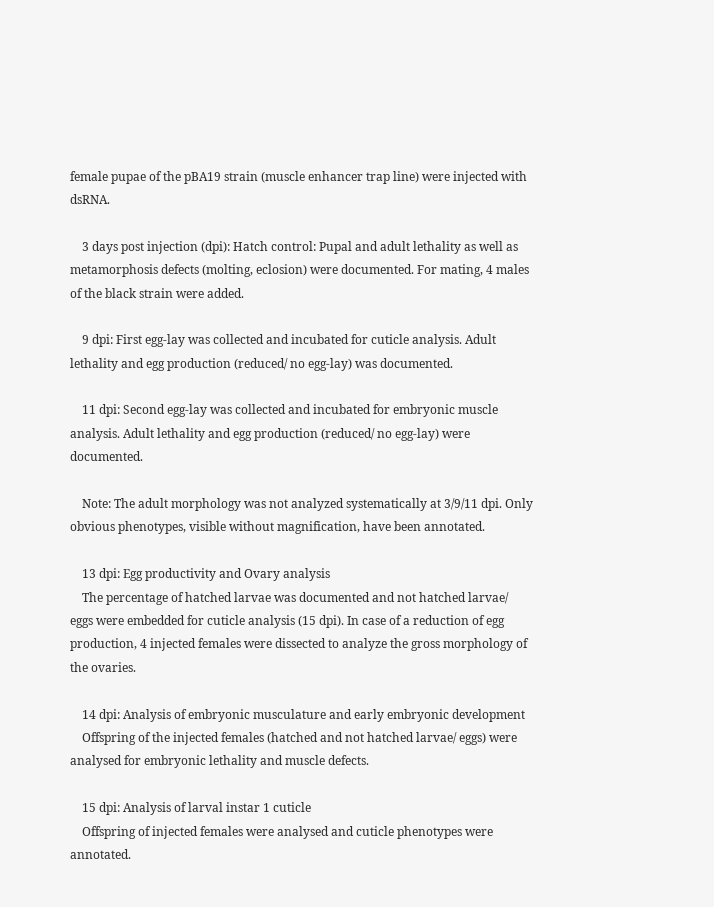female pupae of the pBA19 strain (muscle enhancer trap line) were injected with dsRNA.

    3 days post injection (dpi): Hatch control: Pupal and adult lethality as well as metamorphosis defects (molting, eclosion) were documented. For mating, 4 males of the black strain were added.

    9 dpi: First egg-lay was collected and incubated for cuticle analysis. Adult lethality and egg production (reduced/ no egg-lay) was documented.

    11 dpi: Second egg-lay was collected and incubated for embryonic muscle analysis. Adult lethality and egg production (reduced/ no egg-lay) were documented.

    Note: The adult morphology was not analyzed systematically at 3/9/11 dpi. Only obvious phenotypes, visible without magnification, have been annotated.

    13 dpi: Egg productivity and Ovary analysis
    The percentage of hatched larvae was documented and not hatched larvae/ eggs were embedded for cuticle analysis (15 dpi). In case of a reduction of egg production, 4 injected females were dissected to analyze the gross morphology of the ovaries.

    14 dpi: Analysis of embryonic musculature and early embryonic development
    Offspring of the injected females (hatched and not hatched larvae/ eggs) were analysed for embryonic lethality and muscle defects.

    15 dpi: Analysis of larval instar 1 cuticle
    Offspring of injected females were analysed and cuticle phenotypes were annotated.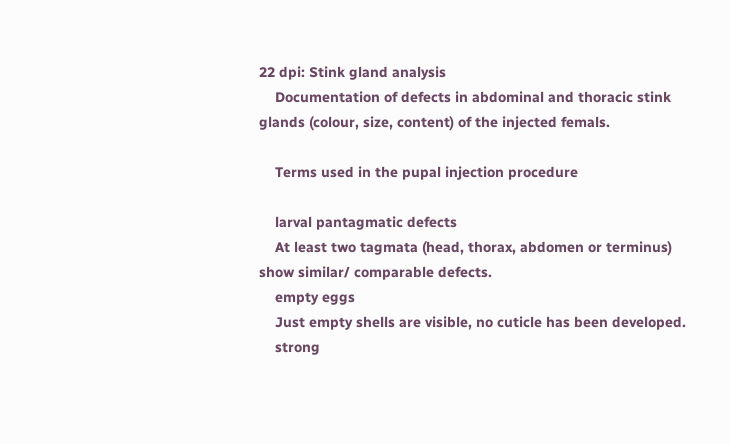22 dpi: Stink gland analysis
    Documentation of defects in abdominal and thoracic stink glands (colour, size, content) of the injected femals.

    Terms used in the pupal injection procedure

    larval pantagmatic defects
    At least two tagmata (head, thorax, abdomen or terminus) show similar/ comparable defects.
    empty eggs
    Just empty shells are visible, no cuticle has been developed.
    strong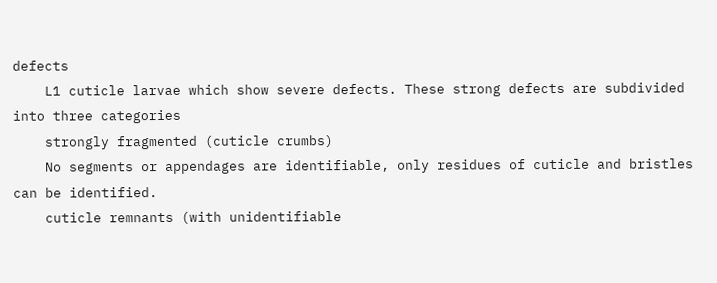defects
    L1 cuticle larvae which show severe defects. These strong defects are subdivided into three categories
    strongly fragmented (cuticle crumbs)
    No segments or appendages are identifiable, only residues of cuticle and bristles can be identified.
    cuticle remnants (with unidentifiable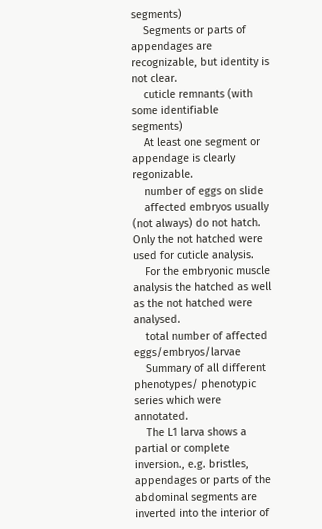segments)
    Segments or parts of appendages are recognizable, but identity is not clear.
    cuticle remnants (with some identifiable segments)
    At least one segment or appendage is clearly regonizable.
    number of eggs on slide
    affected embryos usually (not always) do not hatch. Only the not hatched were used for cuticle analysis.
    For the embryonic muscle analysis the hatched as well as the not hatched were analysed.
    total number of affected eggs/embryos/larvae
    Summary of all different phenotypes/ phenotypic series which were annotated.
    The L1 larva shows a partial or complete inversion., e.g. bristles, appendages or parts of the abdominal segments are inverted into the interior of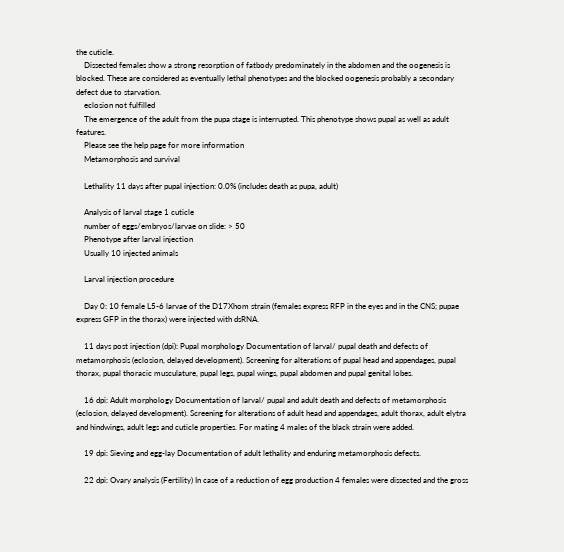the cuticle.
    Dissected females show a strong resorption of fatbody predominately in the abdomen and the oogenesis is blocked. These are considered as eventually lethal phenotypes and the blocked oogenesis probably a secondary defect due to starvation.
    eclosion not fulfilled
    The emergence of the adult from the pupa stage is interrupted. This phenotype shows pupal as well as adult features.
    Please see the help page for more information
    Metamorphosis and survival

    Lethality 11 days after pupal injection: 0.0% (includes death as pupa, adult)

    Analysis of larval stage 1 cuticle
    number of eggs/embryos/larvae on slide: > 50
    Phenotype after larval injection
    Usually 10 injected animals

    Larval injection procedure

    Day 0: 10 female L5-6 larvae of the D17Xhom strain (females express RFP in the eyes and in the CNS; pupae express GFP in the thorax) were injected with dsRNA.

    11 days post injection (dpi): Pupal morphology Documentation of larval/ pupal death and defects of metamorphosis (eclosion, delayed development). Screening for alterations of pupal head and appendages, pupal thorax, pupal thoracic musculature, pupal legs, pupal wings, pupal abdomen and pupal genital lobes.

    16 dpi: Adult morphology Documentation of larval/ pupal and adult death and defects of metamorphosis (eclosion, delayed development). Screening for alterations of adult head and appendages, adult thorax, adult elytra and hindwings, adult legs and cuticle properties. For mating 4 males of the black strain were added.

    19 dpi: Sieving and egg-lay Documentation of adult lethality and enduring metamorphosis defects.

    22 dpi: Ovary analysis (Fertility) In case of a reduction of egg production 4 females were dissected and the gross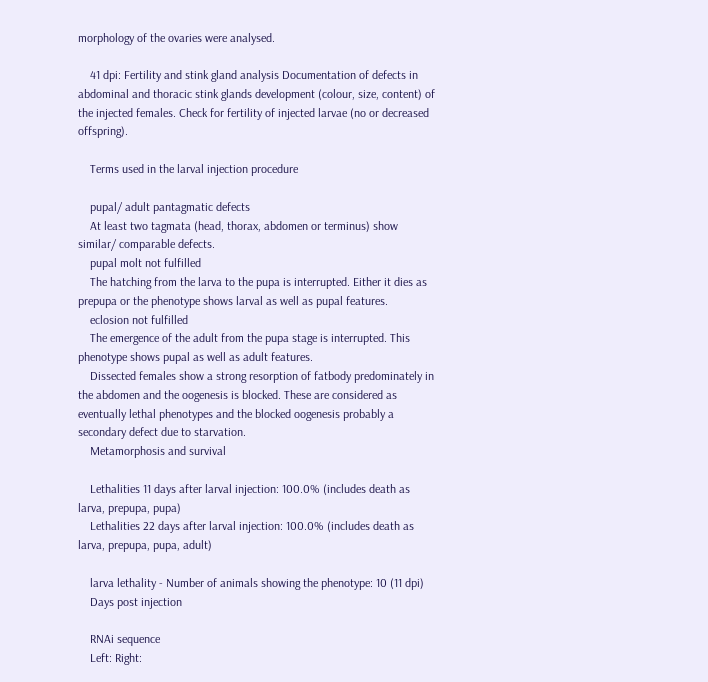morphology of the ovaries were analysed.

    41 dpi: Fertility and stink gland analysis Documentation of defects in abdominal and thoracic stink glands development (colour, size, content) of the injected females. Check for fertility of injected larvae (no or decreased offspring).

    Terms used in the larval injection procedure

    pupal/ adult pantagmatic defects
    At least two tagmata (head, thorax, abdomen or terminus) show similar/ comparable defects.
    pupal molt not fulfilled
    The hatching from the larva to the pupa is interrupted. Either it dies as prepupa or the phenotype shows larval as well as pupal features.
    eclosion not fulfilled
    The emergence of the adult from the pupa stage is interrupted. This phenotype shows pupal as well as adult features.
    Dissected females show a strong resorption of fatbody predominately in the abdomen and the oogenesis is blocked. These are considered as eventually lethal phenotypes and the blocked oogenesis probably a secondary defect due to starvation.
    Metamorphosis and survival

    Lethalities 11 days after larval injection: 100.0% (includes death as larva, prepupa, pupa)
    Lethalities 22 days after larval injection: 100.0% (includes death as larva, prepupa, pupa, adult)

    larva lethality - Number of animals showing the phenotype: 10 (11 dpi)
    Days post injection

    RNAi sequence
    Left: Right: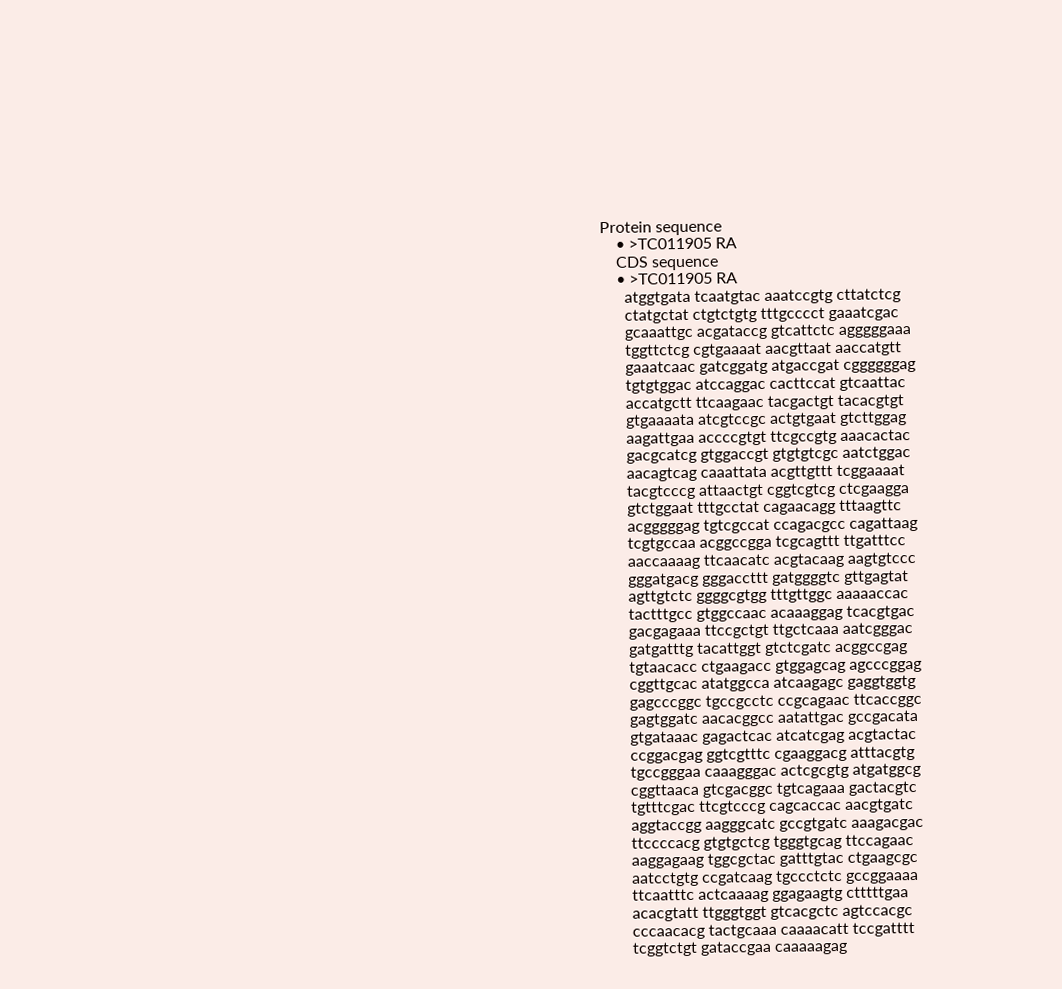Protein sequence
    • >TC011905 RA
    CDS sequence
    • >TC011905 RA
      atggtgata tcaatgtac aaatccgtg cttatctcg
      ctatgctat ctgtctgtg tttgcccct gaaatcgac
      gcaaattgc acgataccg gtcattctc agggggaaa
      tggttctcg cgtgaaaat aacgttaat aaccatgtt
      gaaatcaac gatcggatg atgaccgat cggggggag
      tgtgtggac atccaggac cacttccat gtcaattac
      accatgctt ttcaagaac tacgactgt tacacgtgt
      gtgaaaata atcgtccgc actgtgaat gtcttggag
      aagattgaa accccgtgt ttcgccgtg aaacactac
      gacgcatcg gtggaccgt gtgtgtcgc aatctggac
      aacagtcag caaattata acgttgttt tcggaaaat
      tacgtcccg attaactgt cggtcgtcg ctcgaagga
      gtctggaat tttgcctat cagaacagg tttaagttc
      acgggggag tgtcgccat ccagacgcc cagattaag
      tcgtgccaa acggccgga tcgcagttt ttgatttcc
      aaccaaaag ttcaacatc acgtacaag aagtgtccc
      gggatgacg gggaccttt gatggggtc gttgagtat
      agttgtctc ggggcgtgg tttgttggc aaaaaccac
      tactttgcc gtggccaac acaaaggag tcacgtgac
      gacgagaaa ttccgctgt ttgctcaaa aatcgggac
      gatgatttg tacattggt gtctcgatc acggccgag
      tgtaacacc ctgaagacc gtggagcag agcccggag
      cggttgcac atatggcca atcaagagc gaggtggtg
      gagcccggc tgccgcctc ccgcagaac ttcaccggc
      gagtggatc aacacggcc aatattgac gccgacata
      gtgataaac gagactcac atcatcgag acgtactac
      ccggacgag ggtcgtttc cgaaggacg atttacgtg
      tgccgggaa caaagggac actcgcgtg atgatggcg
      cggttaaca gtcgacggc tgtcagaaa gactacgtc
      tgtttcgac ttcgtcccg cagcaccac aacgtgatc
      aggtaccgg aagggcatc gccgtgatc aaagacgac
      ttccccacg gtgtgctcg tgggtgcag ttccagaac
      aaggagaag tggcgctac gatttgtac ctgaagcgc
      aatcctgtg ccgatcaag tgccctctc gccggaaaa
      ttcaatttc actcaaaag ggagaagtg ctttttgaa
      acacgtatt ttgggtggt gtcacgctc agtccacgc
      cccaacacg tactgcaaa caaaacatt tccgatttt
      tcggtctgt gataccgaa caaaaagag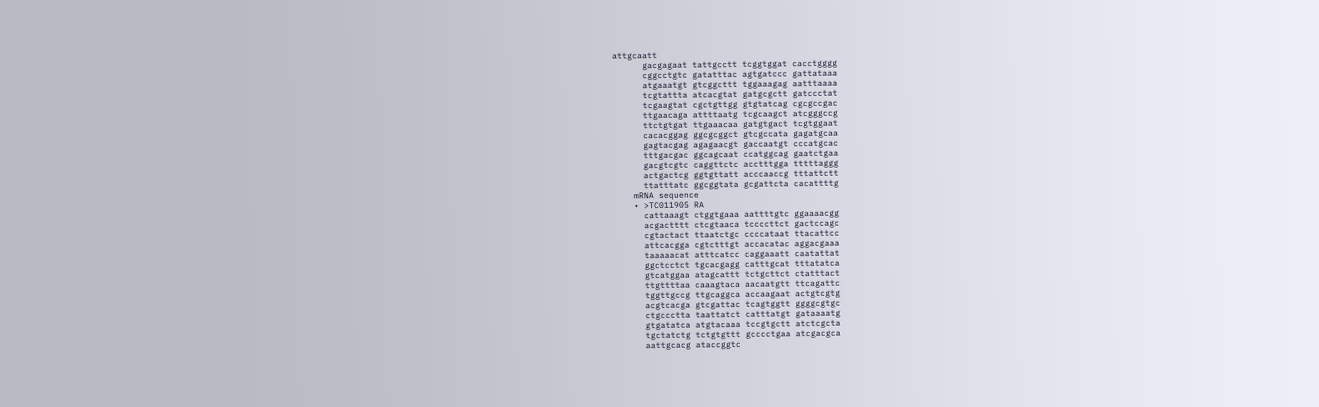attgcaatt
      gacgagaat tattgcctt tcggtggat cacctgggg
      cggcctgtc gatatttac agtgatccc gattataaa
      atgaaatgt gtcggcttt tggaaagag aatttaaaa
      tcgtattta atcacgtat gatgcgctt gatccctat
      tcgaagtat cgctgttgg gtgtatcag cgcgccgac
      ttgaacaga attttaatg tcgcaagct atcgggccg
      ttctgtgat ttgaaacaa gatgtgact tcgtggaat
      cacacggag ggcgcggct gtcgccata gagatgcaa
      gagtacgag agagaacgt gaccaatgt cccatgcac
      tttgacgac ggcagcaat ccatggcag gaatctgaa
      gacgtcgtc caggttctc acctttgga tttttaggg
      actgactcg ggtgttatt acccaaccg tttattctt
      ttatttatc ggcggtata gcgattcta cacattttg
    mRNA sequence
    • >TC011905 RA
      cattaaagt ctggtgaaa aattttgtc ggaaaacgg
      acgactttt ctcgtaaca tccccttct gactccagc
      cgtactact ttaatctgc ccccataat ttacattcc
      attcacgga cgtctttgt accacatac aggacgaaa
      taaaaacat atttcatcc caggaaatt caatattat
      ggctcctct tgcacgagg catttgcat tttatatca
      gtcatggaa atagcattt tctgcttct ctatttact
      ttgttttaa caaagtaca aacaatgtt ttcagattc
      tggttgccg ttgcaggca accaagaat actgtcgtg
      acgtcacga gtcgattac tcagtggtt ggggcgtgc
      ctgccctta taattatct catttatgt gataaaatg
      gtgatatca atgtacaaa tccgtgctt atctcgcta
      tgctatctg tctgtgttt gcccctgaa atcgacgca
      aattgcacg ataccggtc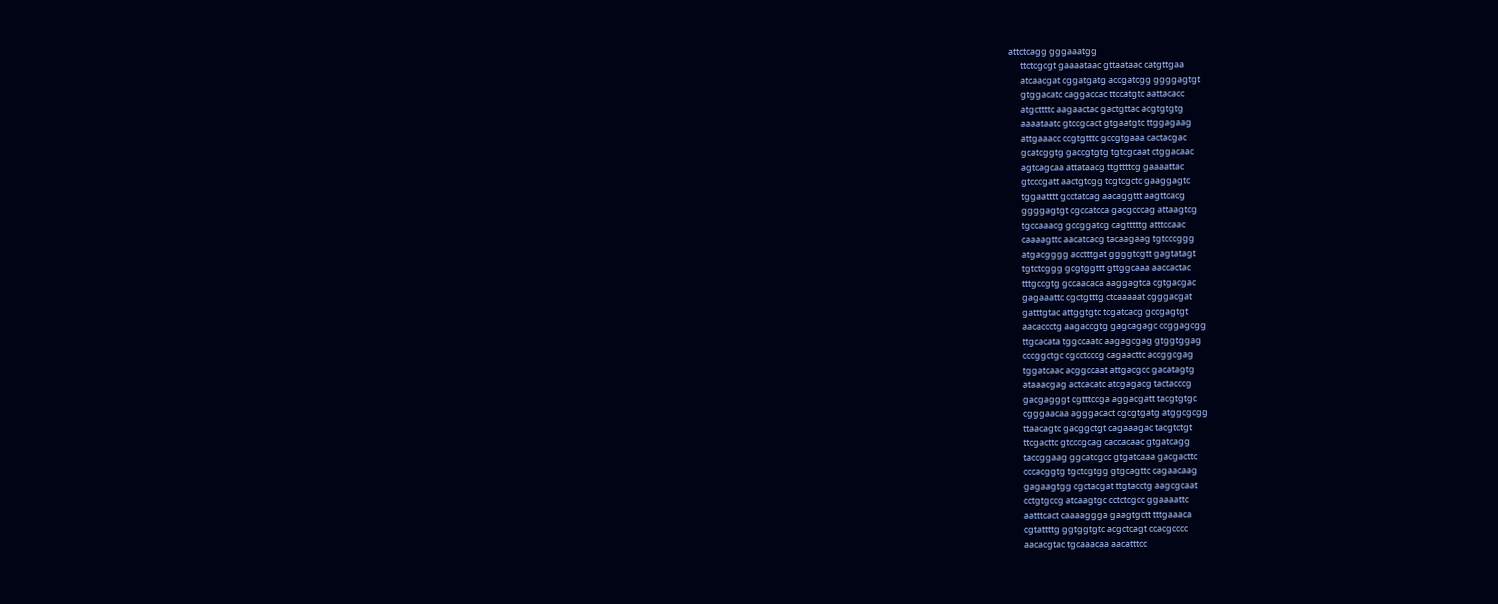attctcagg gggaaatgg
      ttctcgcgt gaaaataac gttaataac catgttgaa
      atcaacgat cggatgatg accgatcgg ggggagtgt
      gtggacatc caggaccac ttccatgtc aattacacc
      atgcttttc aagaactac gactgttac acgtgtgtg
      aaaataatc gtccgcact gtgaatgtc ttggagaag
      attgaaacc ccgtgtttc gccgtgaaa cactacgac
      gcatcggtg gaccgtgtg tgtcgcaat ctggacaac
      agtcagcaa attataacg ttgttttcg gaaaattac
      gtcccgatt aactgtcgg tcgtcgctc gaaggagtc
      tggaatttt gcctatcag aacaggttt aagttcacg
      ggggagtgt cgccatcca gacgcccag attaagtcg
      tgccaaacg gccggatcg cagtttttg atttccaac
      caaaagttc aacatcacg tacaagaag tgtcccggg
      atgacgggg acctttgat ggggtcgtt gagtatagt
      tgtctcggg gcgtggttt gttggcaaa aaccactac
      tttgccgtg gccaacaca aaggagtca cgtgacgac
      gagaaattc cgctgtttg ctcaaaaat cgggacgat
      gatttgtac attggtgtc tcgatcacg gccgagtgt
      aacaccctg aagaccgtg gagcagagc ccggagcgg
      ttgcacata tggccaatc aagagcgag gtggtggag
      cccggctgc cgcctcccg cagaacttc accggcgag
      tggatcaac acggccaat attgacgcc gacatagtg
      ataaacgag actcacatc atcgagacg tactacccg
      gacgagggt cgtttccga aggacgatt tacgtgtgc
      cgggaacaa agggacact cgcgtgatg atggcgcgg
      ttaacagtc gacggctgt cagaaagac tacgtctgt
      ttcgacttc gtcccgcag caccacaac gtgatcagg
      taccggaag ggcatcgcc gtgatcaaa gacgacttc
      cccacggtg tgctcgtgg gtgcagttc cagaacaag
      gagaagtgg cgctacgat ttgtacctg aagcgcaat
      cctgtgccg atcaagtgc cctctcgcc ggaaaattc
      aatttcact caaaaggga gaagtgctt tttgaaaca
      cgtattttg ggtggtgtc acgctcagt ccacgcccc
      aacacgtac tgcaaacaa aacatttcc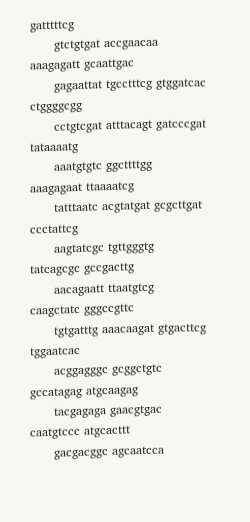gatttttcg
      gtctgtgat accgaacaa aaagagatt gcaattgac
      gagaattat tgcctttcg gtggatcac ctggggcgg
      cctgtcgat atttacagt gatcccgat tataaaatg
      aaatgtgtc ggcttttgg aaagagaat ttaaaatcg
      tatttaatc acgtatgat gcgcttgat ccctattcg
      aagtatcgc tgttgggtg tatcagcgc gccgacttg
      aacagaatt ttaatgtcg caagctatc gggccgttc
      tgtgatttg aaacaagat gtgacttcg tggaatcac
      acggagggc gcggctgtc gccatagag atgcaagag
      tacgagaga gaacgtgac caatgtccc atgcacttt
      gacgacggc agcaatcca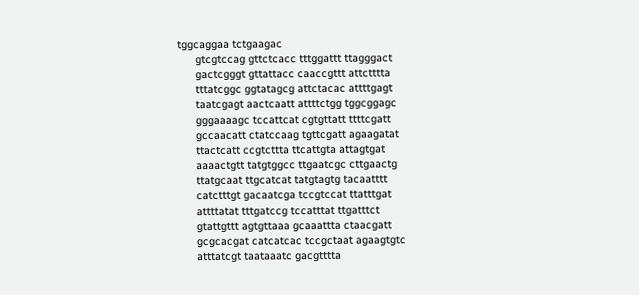tggcaggaa tctgaagac
      gtcgtccag gttctcacc tttggattt ttagggact
      gactcgggt gttattacc caaccgttt attctttta
      tttatcggc ggtatagcg attctacac attttgagt
      taatcgagt aactcaatt attttctgg tggcggagc
      gggaaaagc tccattcat cgtgttatt ttttcgatt
      gccaacatt ctatccaag tgttcgatt agaagatat
      ttactcatt ccgtcttta ttcattgta attagtgat
      aaaactgtt tatgtggcc ttgaatcgc cttgaactg
      ttatgcaat ttgcatcat tatgtagtg tacaatttt
      catctttgt gacaatcga tccgtccat ttatttgat
      attttatat tttgatccg tccatttat ttgatttct
      gtattgttt agtgttaaa gcaaattta ctaacgatt
      gcgcacgat catcatcac tccgctaat agaagtgtc
      atttatcgt taataaatc gacgtttta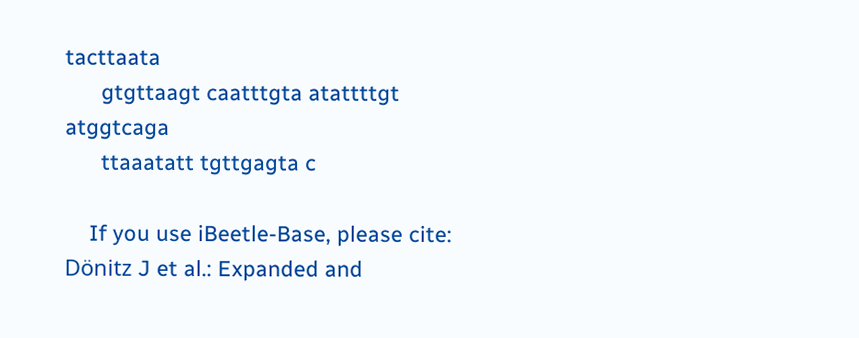tacttaata
      gtgttaagt caatttgta atattttgt atggtcaga
      ttaaatatt tgttgagta c

    If you use iBeetle-Base, please cite: Dönitz J et al.: Expanded and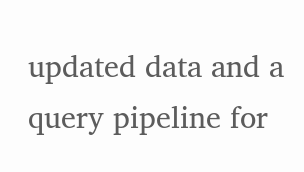updated data and a query pipeline for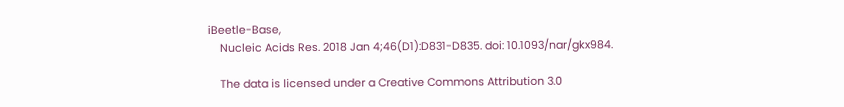iBeetle-Base,
    Nucleic Acids Res. 2018 Jan 4;46(D1):D831-D835. doi: 10.1093/nar/gkx984.

    The data is licensed under a Creative Commons Attribution 3.0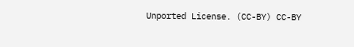Unported License. (CC-BY) CC-BY